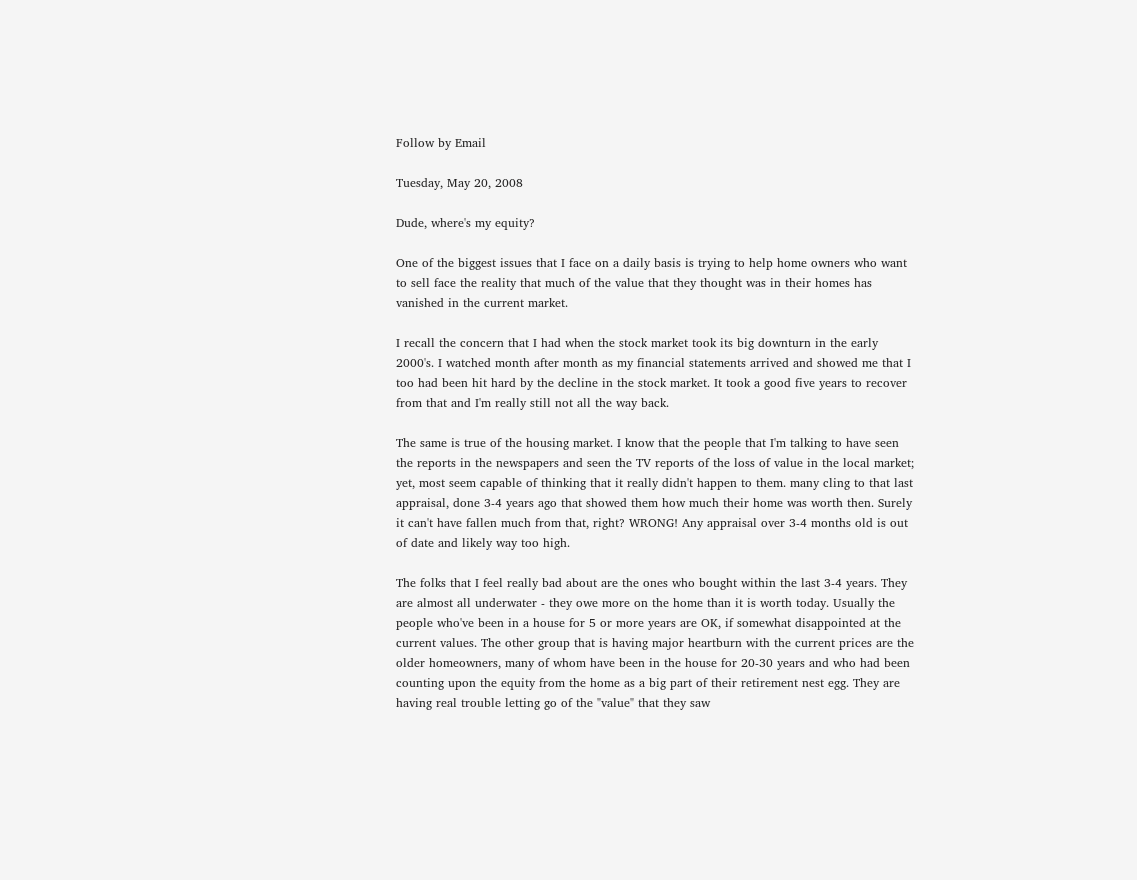Follow by Email

Tuesday, May 20, 2008

Dude, where's my equity?

One of the biggest issues that I face on a daily basis is trying to help home owners who want to sell face the reality that much of the value that they thought was in their homes has vanished in the current market.

I recall the concern that I had when the stock market took its big downturn in the early 2000's. I watched month after month as my financial statements arrived and showed me that I too had been hit hard by the decline in the stock market. It took a good five years to recover from that and I'm really still not all the way back.

The same is true of the housing market. I know that the people that I'm talking to have seen the reports in the newspapers and seen the TV reports of the loss of value in the local market; yet, most seem capable of thinking that it really didn't happen to them. many cling to that last appraisal, done 3-4 years ago that showed them how much their home was worth then. Surely it can't have fallen much from that, right? WRONG! Any appraisal over 3-4 months old is out of date and likely way too high.

The folks that I feel really bad about are the ones who bought within the last 3-4 years. They are almost all underwater - they owe more on the home than it is worth today. Usually the people who've been in a house for 5 or more years are OK, if somewhat disappointed at the current values. The other group that is having major heartburn with the current prices are the older homeowners, many of whom have been in the house for 20-30 years and who had been counting upon the equity from the home as a big part of their retirement nest egg. They are having real trouble letting go of the "value" that they saw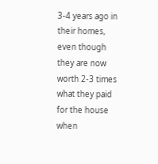3-4 years ago in their homes, even though they are now worth 2-3 times what they paid for the house when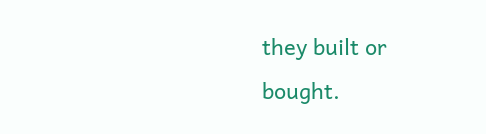they built or bought.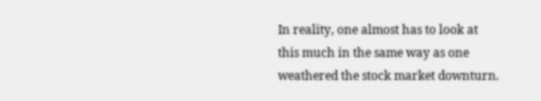In reality, one almost has to look at this much in the same way as one weathered the stock market downturn.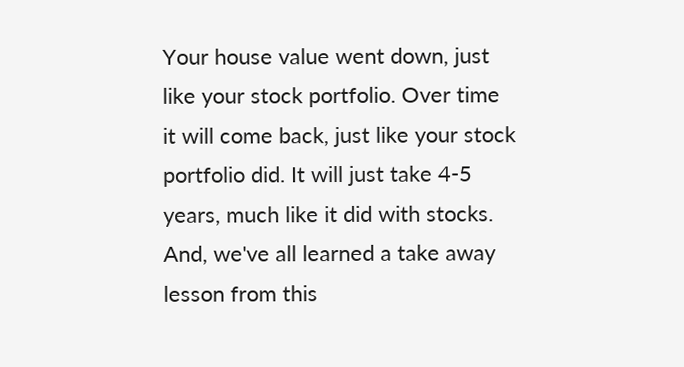Your house value went down, just like your stock portfolio. Over time it will come back, just like your stock portfolio did. It will just take 4-5 years, much like it did with stocks. And, we've all learned a take away lesson from this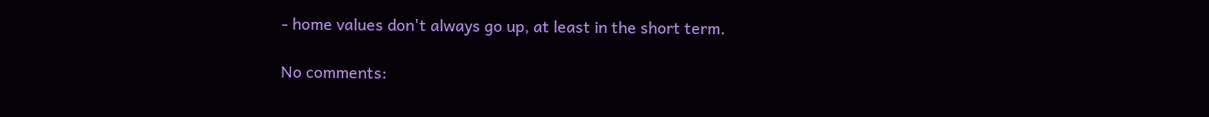- home values don't always go up, at least in the short term.

No comments: